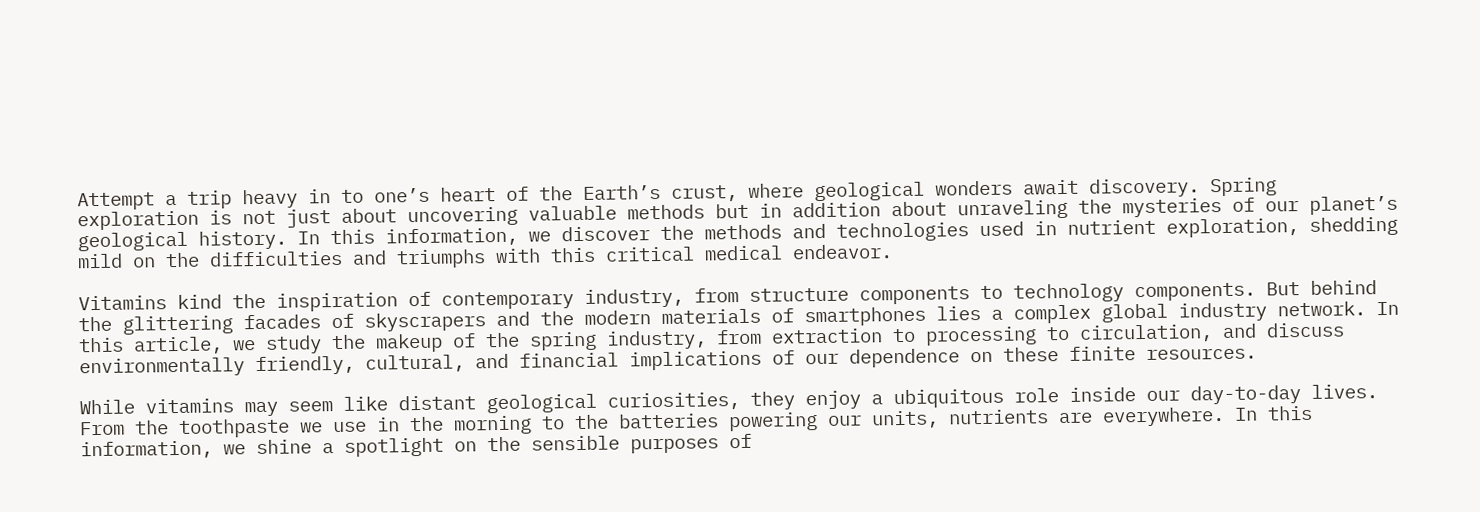Attempt a trip heavy in to one’s heart of the Earth’s crust, where geological wonders await discovery. Spring exploration is not just about uncovering valuable methods but in addition about unraveling the mysteries of our planet’s geological history. In this information, we discover the methods and technologies used in nutrient exploration, shedding mild on the difficulties and triumphs with this critical medical endeavor.

Vitamins kind the inspiration of contemporary industry, from structure components to technology components. But behind the glittering facades of skyscrapers and the modern materials of smartphones lies a complex global industry network. In this article, we study the makeup of the spring industry, from extraction to processing to circulation, and discuss environmentally friendly, cultural, and financial implications of our dependence on these finite resources.

While vitamins may seem like distant geological curiosities, they enjoy a ubiquitous role inside our day-to-day lives. From the toothpaste we use in the morning to the batteries powering our units, nutrients are everywhere. In this information, we shine a spotlight on the sensible purposes of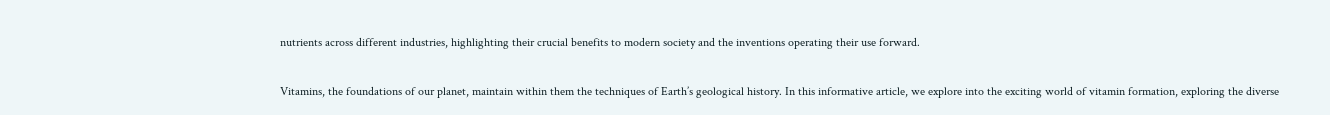nutrients across different industries, highlighting their crucial benefits to modern society and the inventions operating their use forward.

Vitamins, the foundations of our planet, maintain within them the techniques of Earth’s geological history. In this informative article, we explore into the exciting world of vitamin formation, exploring the diverse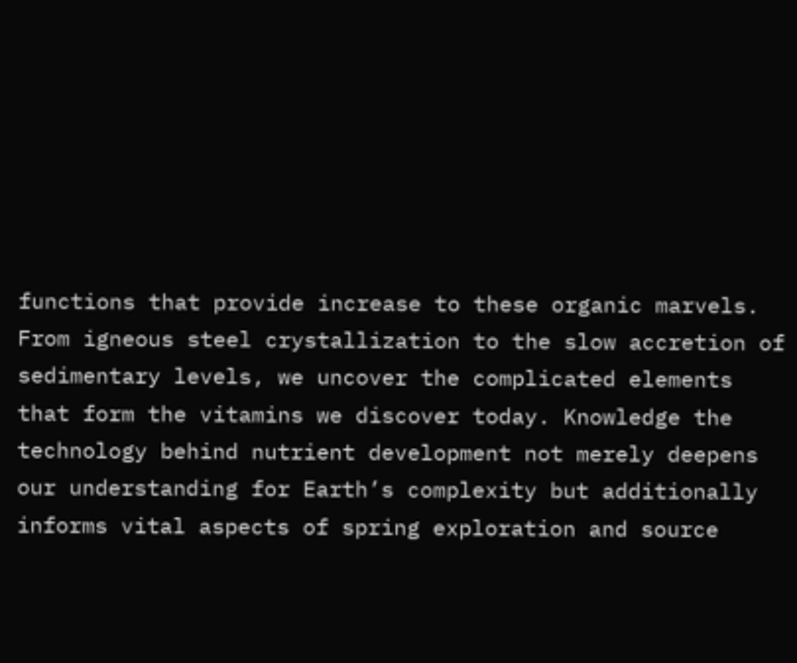functions that provide increase to these organic marvels. From igneous steel crystallization to the slow accretion of sedimentary levels, we uncover the complicated elements that form the vitamins we discover today. Knowledge the technology behind nutrient development not merely deepens our understanding for Earth’s complexity but additionally informs vital aspects of spring exploration and source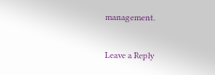management.

Leave a Reply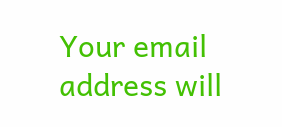Your email address will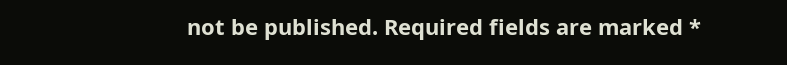not be published. Required fields are marked *